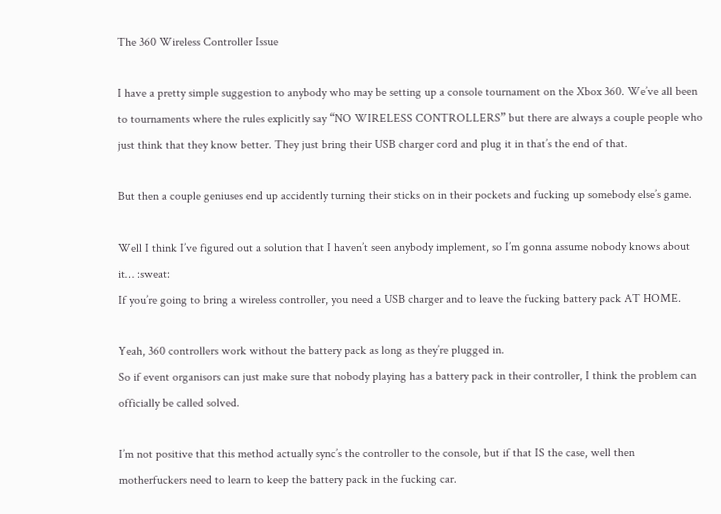The 360 Wireless Controller Issue

I have a pretty simple suggestion to anybody who may be setting up a console tournament on the Xbox 360. We’ve all been to tournaments where the rules explicitly say “NO WIRELESS CONTROLLERS” but there are always a couple people who just think that they know better. They just bring their USB charger cord and plug it in that’s the end of that.

But then a couple geniuses end up accidently turning their sticks on in their pockets and fucking up somebody else’s game.

Well I think I’ve figured out a solution that I haven’t seen anybody implement, so I’m gonna assume nobody knows about it… :sweat:
If you’re going to bring a wireless controller, you need a USB charger and to leave the fucking battery pack AT HOME.

Yeah, 360 controllers work without the battery pack as long as they’re plugged in.
So if event organisors can just make sure that nobody playing has a battery pack in their controller, I think the problem can officially be called solved.

I’m not positive that this method actually sync’s the controller to the console, but if that IS the case, well then motherfuckers need to learn to keep the battery pack in the fucking car.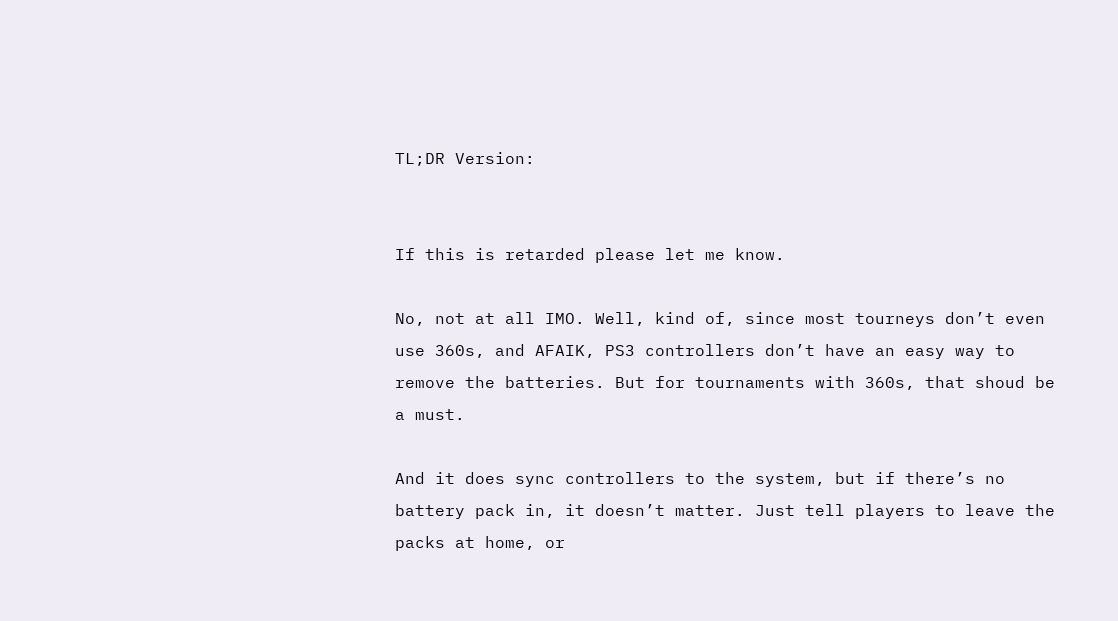TL;DR Version:


If this is retarded please let me know.

No, not at all IMO. Well, kind of, since most tourneys don’t even use 360s, and AFAIK, PS3 controllers don’t have an easy way to remove the batteries. But for tournaments with 360s, that shoud be a must.

And it does sync controllers to the system, but if there’s no battery pack in, it doesn’t matter. Just tell players to leave the packs at home, or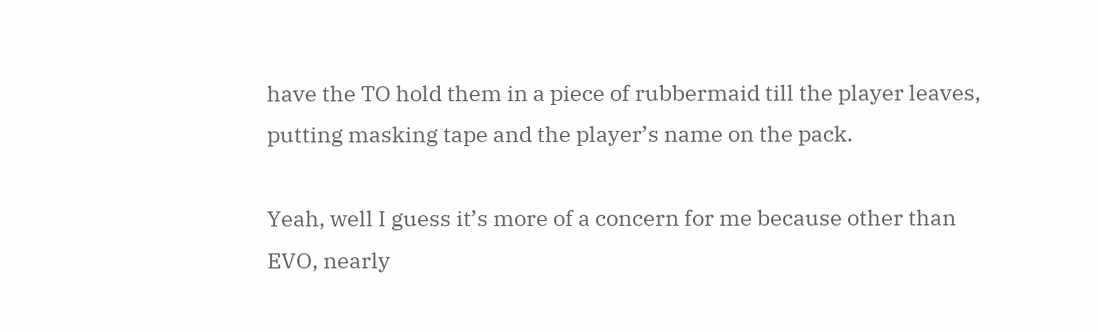have the TO hold them in a piece of rubbermaid till the player leaves, putting masking tape and the player’s name on the pack.

Yeah, well I guess it’s more of a concern for me because other than EVO, nearly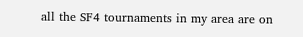all the SF4 tournaments in my area are on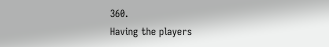360.
Having the players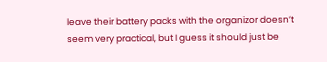leave their battery packs with the organizor doesn’t seem very practical, but I guess it should just be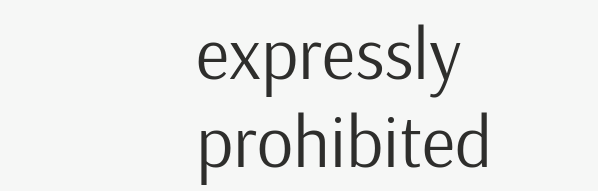expressly prohibited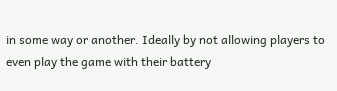in some way or another. Ideally by not allowing players to even play the game with their battery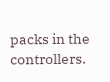packs in the controllers.